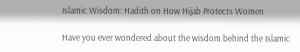Islamic Wisdom: Hadith on How Hijab Protects Women

Have you ever wondered about the wisdom behind the Islamic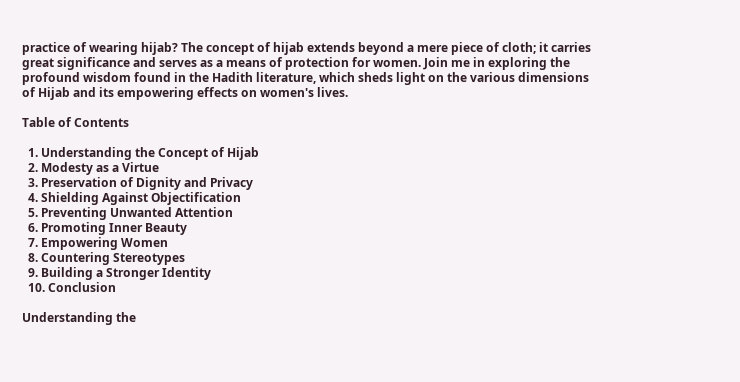practice of wearing hijab? The concept of hijab extends beyond a mere piece of cloth; it carries great significance and serves as a means of protection for women. Join me in exploring the profound wisdom found in the Hadith literature, which sheds light on the various dimensions of Hijab and its empowering effects on women's lives.

Table of Contents

  1. Understanding the Concept of Hijab
  2. Modesty as a Virtue
  3. Preservation of Dignity and Privacy
  4. Shielding Against Objectification
  5. Preventing Unwanted Attention
  6. Promoting Inner Beauty
  7. Empowering Women
  8. Countering Stereotypes
  9. Building a Stronger Identity
  10. Conclusion

Understanding the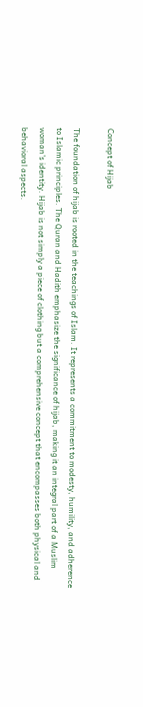Concept of Hijab

The foundation of hijab is rooted in the teachings of Islam. It represents a commitment to modesty, humility, and adherence to Islamic principles. The Quran and Hadith emphasize the significance of hijab, making it an integral part of a Muslim woman's identity. Hijab is not simply a piece of clothing but a comprehensive concept that encompasses both physical and behavioral aspects.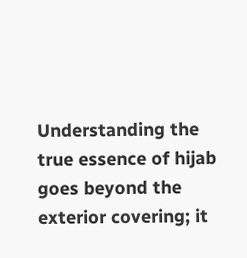Understanding the true essence of hijab goes beyond the exterior covering; it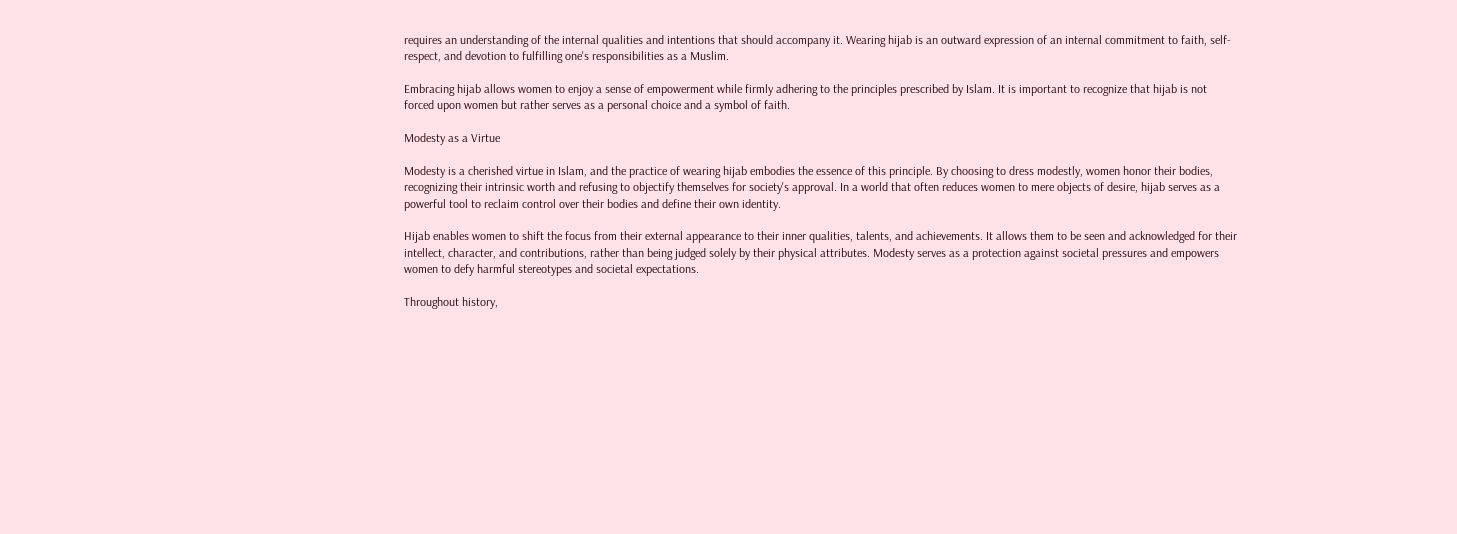requires an understanding of the internal qualities and intentions that should accompany it. Wearing hijab is an outward expression of an internal commitment to faith, self-respect, and devotion to fulfilling one's responsibilities as a Muslim.

Embracing hijab allows women to enjoy a sense of empowerment while firmly adhering to the principles prescribed by Islam. It is important to recognize that hijab is not forced upon women but rather serves as a personal choice and a symbol of faith.

Modesty as a Virtue

Modesty is a cherished virtue in Islam, and the practice of wearing hijab embodies the essence of this principle. By choosing to dress modestly, women honor their bodies, recognizing their intrinsic worth and refusing to objectify themselves for society's approval. In a world that often reduces women to mere objects of desire, hijab serves as a powerful tool to reclaim control over their bodies and define their own identity.

Hijab enables women to shift the focus from their external appearance to their inner qualities, talents, and achievements. It allows them to be seen and acknowledged for their intellect, character, and contributions, rather than being judged solely by their physical attributes. Modesty serves as a protection against societal pressures and empowers women to defy harmful stereotypes and societal expectations.

Throughout history,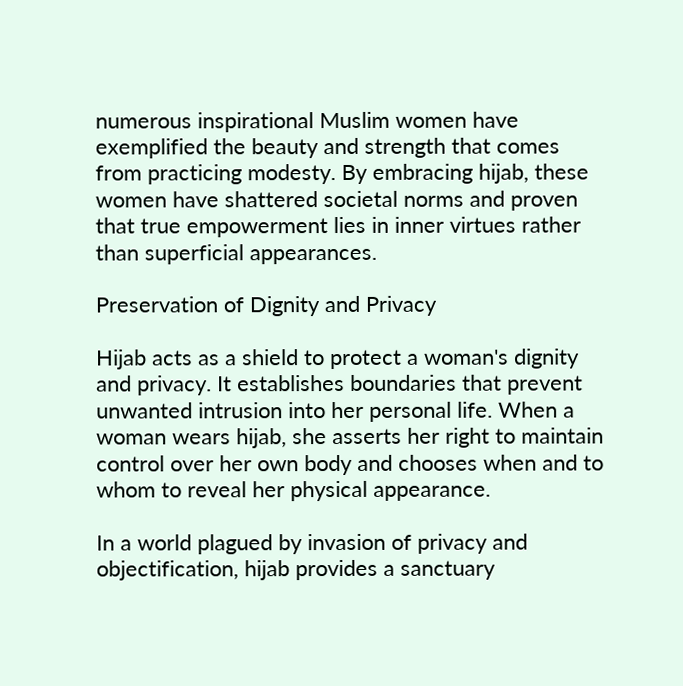numerous inspirational Muslim women have exemplified the beauty and strength that comes from practicing modesty. By embracing hijab, these women have shattered societal norms and proven that true empowerment lies in inner virtues rather than superficial appearances.

Preservation of Dignity and Privacy

Hijab acts as a shield to protect a woman's dignity and privacy. It establishes boundaries that prevent unwanted intrusion into her personal life. When a woman wears hijab, she asserts her right to maintain control over her own body and chooses when and to whom to reveal her physical appearance.

In a world plagued by invasion of privacy and objectification, hijab provides a sanctuary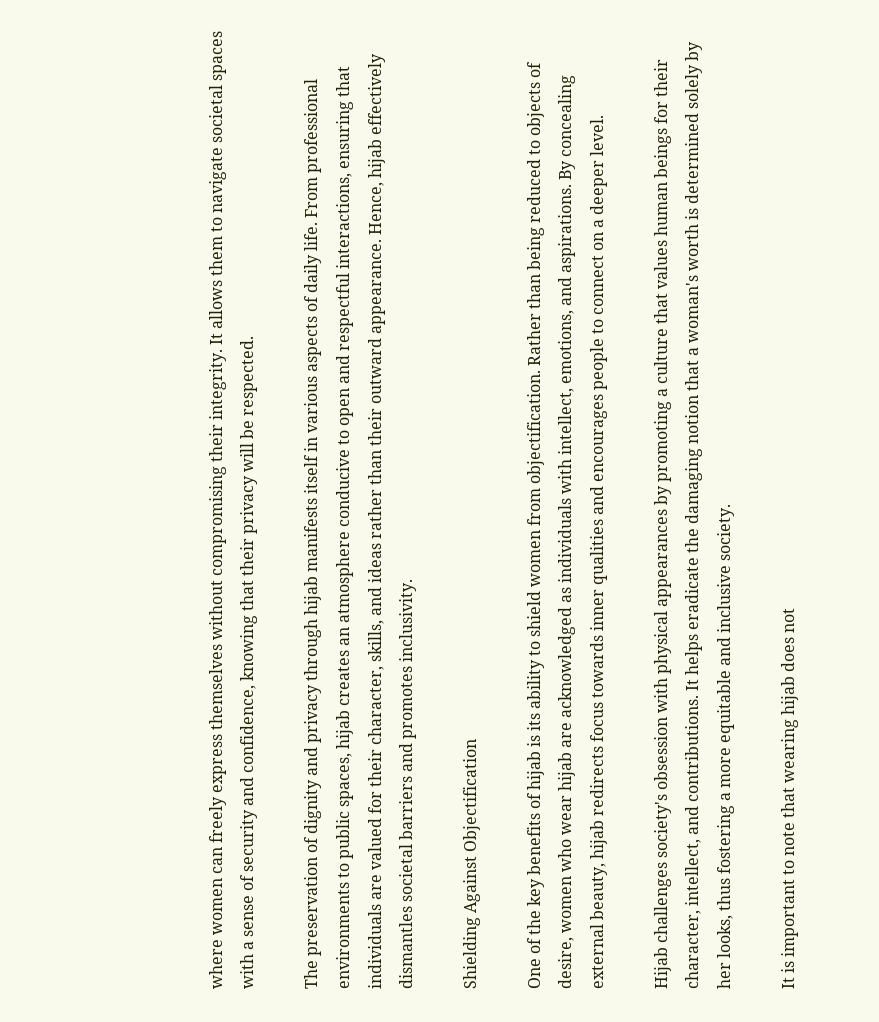where women can freely express themselves without compromising their integrity. It allows them to navigate societal spaces with a sense of security and confidence, knowing that their privacy will be respected.

The preservation of dignity and privacy through hijab manifests itself in various aspects of daily life. From professional environments to public spaces, hijab creates an atmosphere conducive to open and respectful interactions, ensuring that individuals are valued for their character, skills, and ideas rather than their outward appearance. Hence, hijab effectively dismantles societal barriers and promotes inclusivity.

Shielding Against Objectification

One of the key benefits of hijab is its ability to shield women from objectification. Rather than being reduced to objects of desire, women who wear hijab are acknowledged as individuals with intellect, emotions, and aspirations. By concealing external beauty, hijab redirects focus towards inner qualities and encourages people to connect on a deeper level.

Hijab challenges society's obsession with physical appearances by promoting a culture that values human beings for their character, intellect, and contributions. It helps eradicate the damaging notion that a woman's worth is determined solely by her looks, thus fostering a more equitable and inclusive society.

It is important to note that wearing hijab does not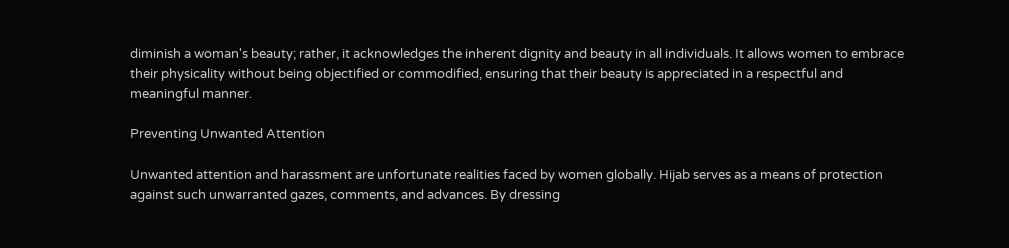diminish a woman's beauty; rather, it acknowledges the inherent dignity and beauty in all individuals. It allows women to embrace their physicality without being objectified or commodified, ensuring that their beauty is appreciated in a respectful and meaningful manner.

Preventing Unwanted Attention

Unwanted attention and harassment are unfortunate realities faced by women globally. Hijab serves as a means of protection against such unwarranted gazes, comments, and advances. By dressing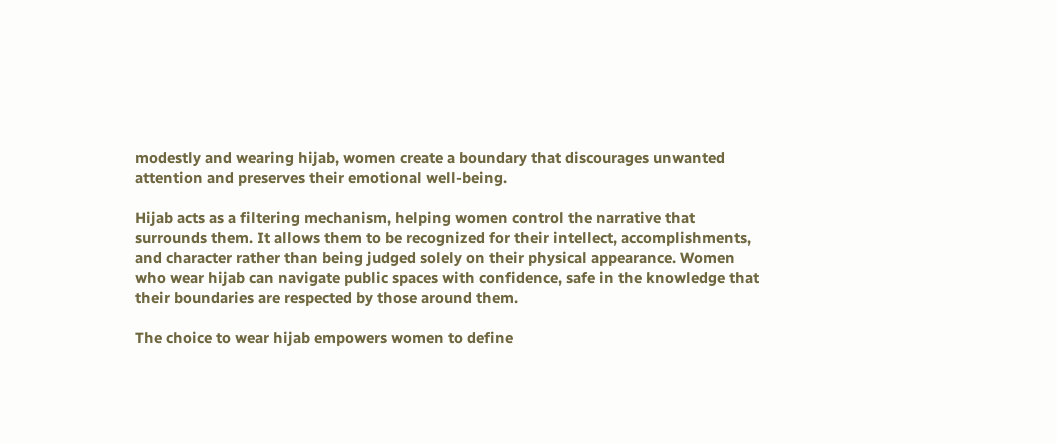modestly and wearing hijab, women create a boundary that discourages unwanted attention and preserves their emotional well-being.

Hijab acts as a filtering mechanism, helping women control the narrative that surrounds them. It allows them to be recognized for their intellect, accomplishments, and character rather than being judged solely on their physical appearance. Women who wear hijab can navigate public spaces with confidence, safe in the knowledge that their boundaries are respected by those around them.

The choice to wear hijab empowers women to define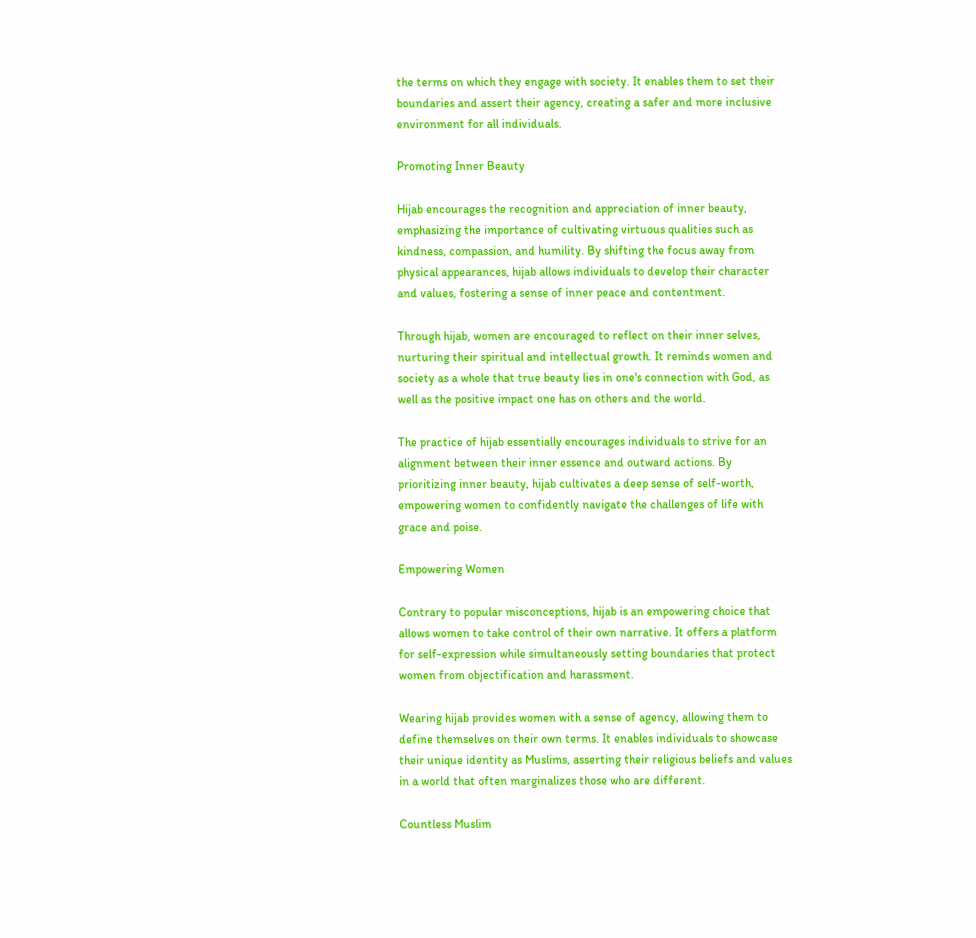the terms on which they engage with society. It enables them to set their boundaries and assert their agency, creating a safer and more inclusive environment for all individuals.

Promoting Inner Beauty

Hijab encourages the recognition and appreciation of inner beauty, emphasizing the importance of cultivating virtuous qualities such as kindness, compassion, and humility. By shifting the focus away from physical appearances, hijab allows individuals to develop their character and values, fostering a sense of inner peace and contentment.

Through hijab, women are encouraged to reflect on their inner selves, nurturing their spiritual and intellectual growth. It reminds women and society as a whole that true beauty lies in one's connection with God, as well as the positive impact one has on others and the world.

The practice of hijab essentially encourages individuals to strive for an alignment between their inner essence and outward actions. By prioritizing inner beauty, hijab cultivates a deep sense of self-worth, empowering women to confidently navigate the challenges of life with grace and poise.

Empowering Women

Contrary to popular misconceptions, hijab is an empowering choice that allows women to take control of their own narrative. It offers a platform for self-expression while simultaneously setting boundaries that protect women from objectification and harassment.

Wearing hijab provides women with a sense of agency, allowing them to define themselves on their own terms. It enables individuals to showcase their unique identity as Muslims, asserting their religious beliefs and values in a world that often marginalizes those who are different.

Countless Muslim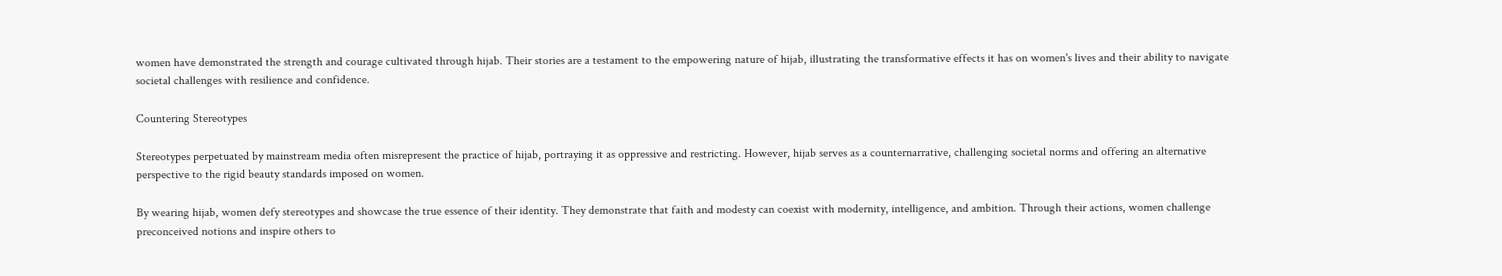women have demonstrated the strength and courage cultivated through hijab. Their stories are a testament to the empowering nature of hijab, illustrating the transformative effects it has on women's lives and their ability to navigate societal challenges with resilience and confidence.

Countering Stereotypes

Stereotypes perpetuated by mainstream media often misrepresent the practice of hijab, portraying it as oppressive and restricting. However, hijab serves as a counternarrative, challenging societal norms and offering an alternative perspective to the rigid beauty standards imposed on women.

By wearing hijab, women defy stereotypes and showcase the true essence of their identity. They demonstrate that faith and modesty can coexist with modernity, intelligence, and ambition. Through their actions, women challenge preconceived notions and inspire others to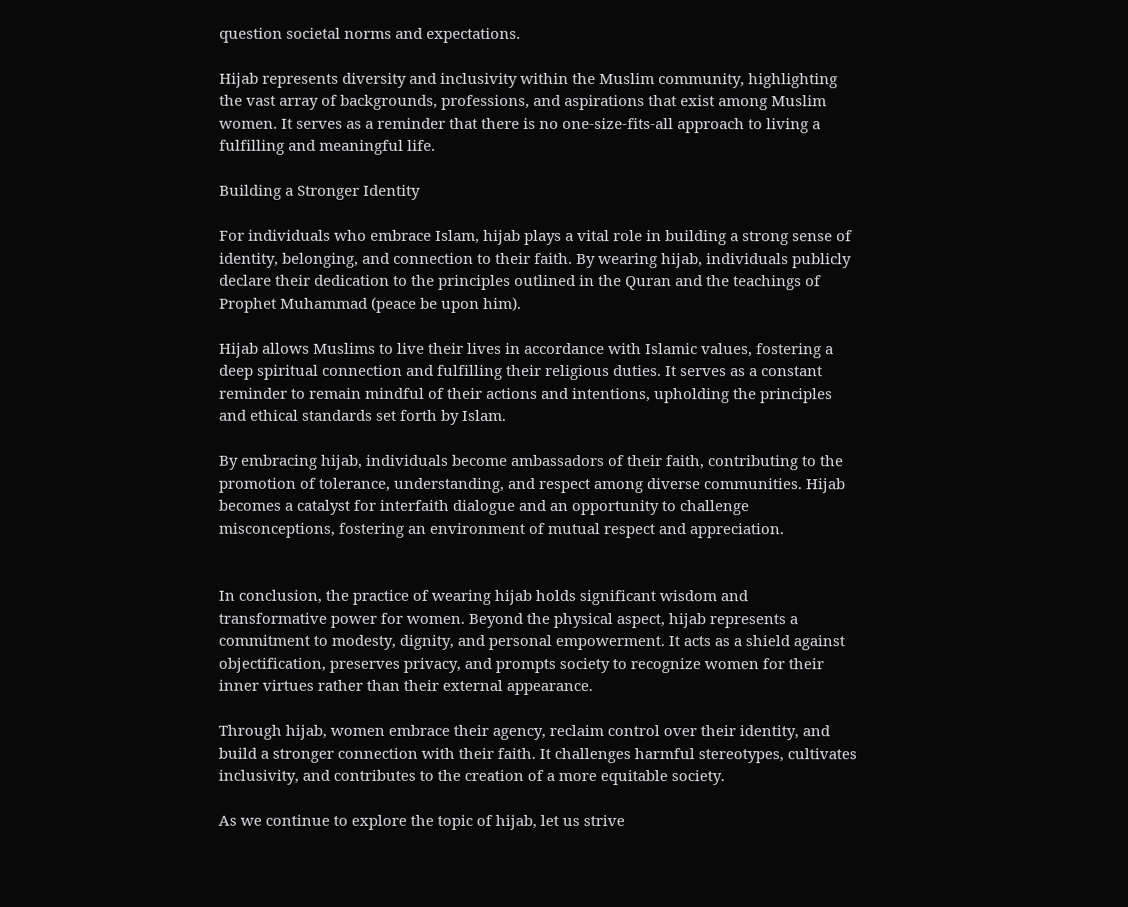question societal norms and expectations.

Hijab represents diversity and inclusivity within the Muslim community, highlighting the vast array of backgrounds, professions, and aspirations that exist among Muslim women. It serves as a reminder that there is no one-size-fits-all approach to living a fulfilling and meaningful life.

Building a Stronger Identity

For individuals who embrace Islam, hijab plays a vital role in building a strong sense of identity, belonging, and connection to their faith. By wearing hijab, individuals publicly declare their dedication to the principles outlined in the Quran and the teachings of Prophet Muhammad (peace be upon him).

Hijab allows Muslims to live their lives in accordance with Islamic values, fostering a deep spiritual connection and fulfilling their religious duties. It serves as a constant reminder to remain mindful of their actions and intentions, upholding the principles and ethical standards set forth by Islam.

By embracing hijab, individuals become ambassadors of their faith, contributing to the promotion of tolerance, understanding, and respect among diverse communities. Hijab becomes a catalyst for interfaith dialogue and an opportunity to challenge misconceptions, fostering an environment of mutual respect and appreciation.


In conclusion, the practice of wearing hijab holds significant wisdom and transformative power for women. Beyond the physical aspect, hijab represents a commitment to modesty, dignity, and personal empowerment. It acts as a shield against objectification, preserves privacy, and prompts society to recognize women for their inner virtues rather than their external appearance.

Through hijab, women embrace their agency, reclaim control over their identity, and build a stronger connection with their faith. It challenges harmful stereotypes, cultivates inclusivity, and contributes to the creation of a more equitable society.

As we continue to explore the topic of hijab, let us strive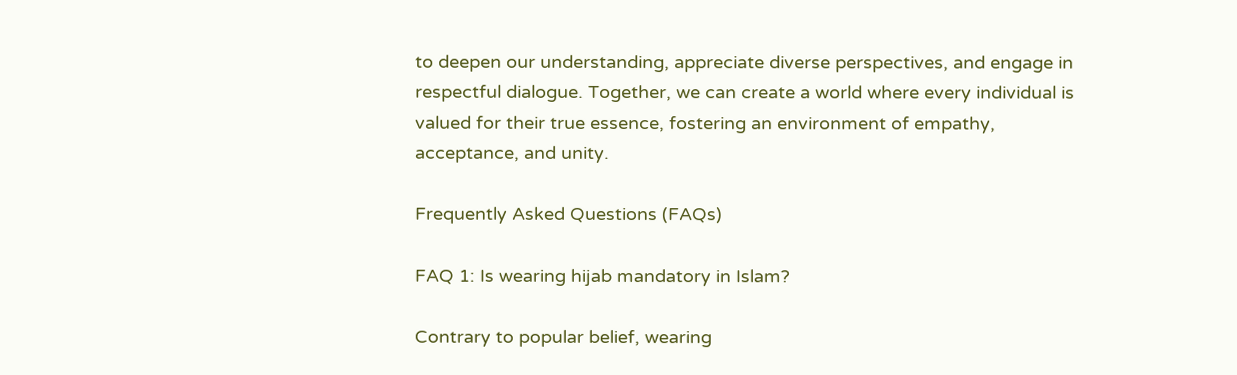to deepen our understanding, appreciate diverse perspectives, and engage in respectful dialogue. Together, we can create a world where every individual is valued for their true essence, fostering an environment of empathy, acceptance, and unity.

Frequently Asked Questions (FAQs)

FAQ 1: Is wearing hijab mandatory in Islam?

Contrary to popular belief, wearing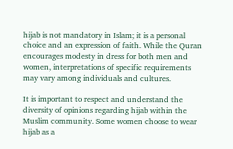hijab is not mandatory in Islam; it is a personal choice and an expression of faith. While the Quran encourages modesty in dress for both men and women, interpretations of specific requirements may vary among individuals and cultures.

It is important to respect and understand the diversity of opinions regarding hijab within the Muslim community. Some women choose to wear hijab as a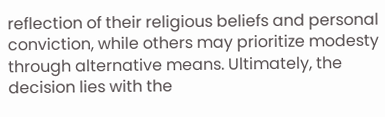reflection of their religious beliefs and personal conviction, while others may prioritize modesty through alternative means. Ultimately, the decision lies with the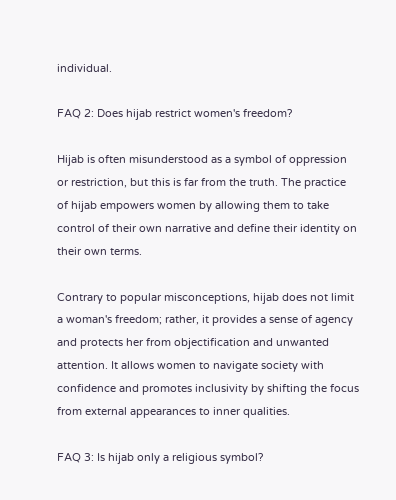individual.

FAQ 2: Does hijab restrict women's freedom?

Hijab is often misunderstood as a symbol of oppression or restriction, but this is far from the truth. The practice of hijab empowers women by allowing them to take control of their own narrative and define their identity on their own terms.

Contrary to popular misconceptions, hijab does not limit a woman's freedom; rather, it provides a sense of agency and protects her from objectification and unwanted attention. It allows women to navigate society with confidence and promotes inclusivity by shifting the focus from external appearances to inner qualities.

FAQ 3: Is hijab only a religious symbol?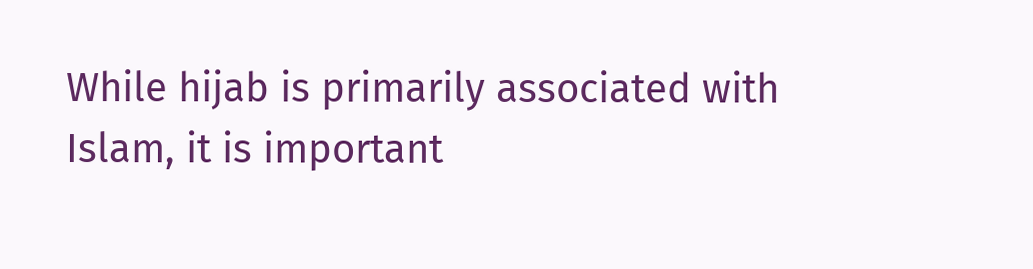While hijab is primarily associated with Islam, it is important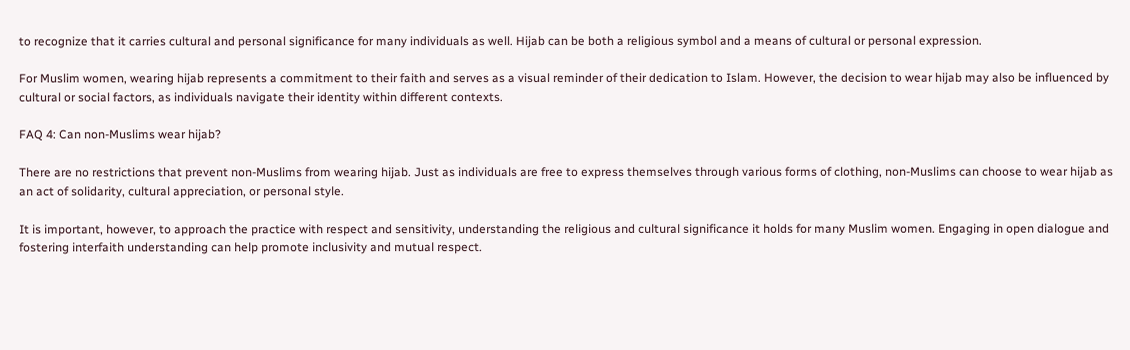to recognize that it carries cultural and personal significance for many individuals as well. Hijab can be both a religious symbol and a means of cultural or personal expression.

For Muslim women, wearing hijab represents a commitment to their faith and serves as a visual reminder of their dedication to Islam. However, the decision to wear hijab may also be influenced by cultural or social factors, as individuals navigate their identity within different contexts.

FAQ 4: Can non-Muslims wear hijab?

There are no restrictions that prevent non-Muslims from wearing hijab. Just as individuals are free to express themselves through various forms of clothing, non-Muslims can choose to wear hijab as an act of solidarity, cultural appreciation, or personal style.

It is important, however, to approach the practice with respect and sensitivity, understanding the religious and cultural significance it holds for many Muslim women. Engaging in open dialogue and fostering interfaith understanding can help promote inclusivity and mutual respect.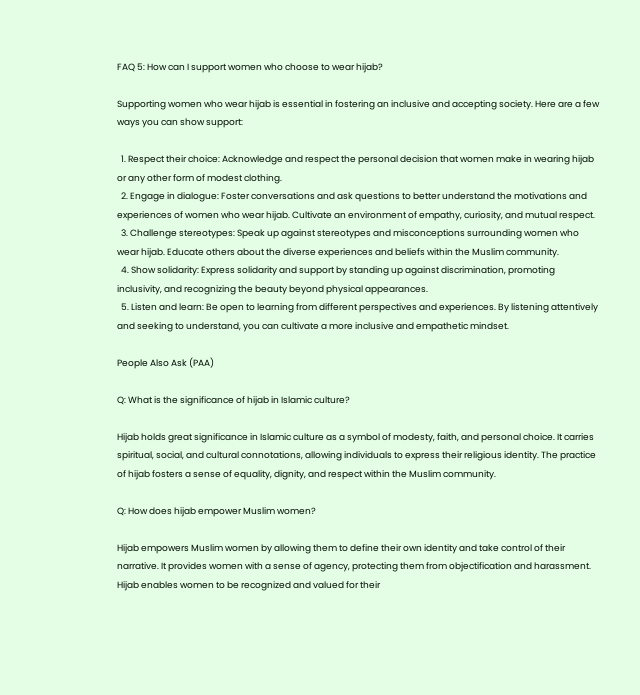FAQ 5: How can I support women who choose to wear hijab?

Supporting women who wear hijab is essential in fostering an inclusive and accepting society. Here are a few ways you can show support:

  1. Respect their choice: Acknowledge and respect the personal decision that women make in wearing hijab or any other form of modest clothing.
  2. Engage in dialogue: Foster conversations and ask questions to better understand the motivations and experiences of women who wear hijab. Cultivate an environment of empathy, curiosity, and mutual respect.
  3. Challenge stereotypes: Speak up against stereotypes and misconceptions surrounding women who wear hijab. Educate others about the diverse experiences and beliefs within the Muslim community.
  4. Show solidarity: Express solidarity and support by standing up against discrimination, promoting inclusivity, and recognizing the beauty beyond physical appearances.
  5. Listen and learn: Be open to learning from different perspectives and experiences. By listening attentively and seeking to understand, you can cultivate a more inclusive and empathetic mindset.

People Also Ask (PAA)

Q: What is the significance of hijab in Islamic culture?

Hijab holds great significance in Islamic culture as a symbol of modesty, faith, and personal choice. It carries spiritual, social, and cultural connotations, allowing individuals to express their religious identity. The practice of hijab fosters a sense of equality, dignity, and respect within the Muslim community.

Q: How does hijab empower Muslim women?

Hijab empowers Muslim women by allowing them to define their own identity and take control of their narrative. It provides women with a sense of agency, protecting them from objectification and harassment. Hijab enables women to be recognized and valued for their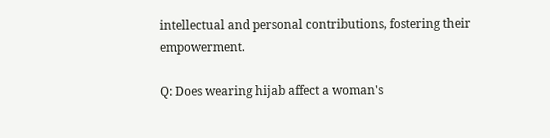intellectual and personal contributions, fostering their empowerment.

Q: Does wearing hijab affect a woman's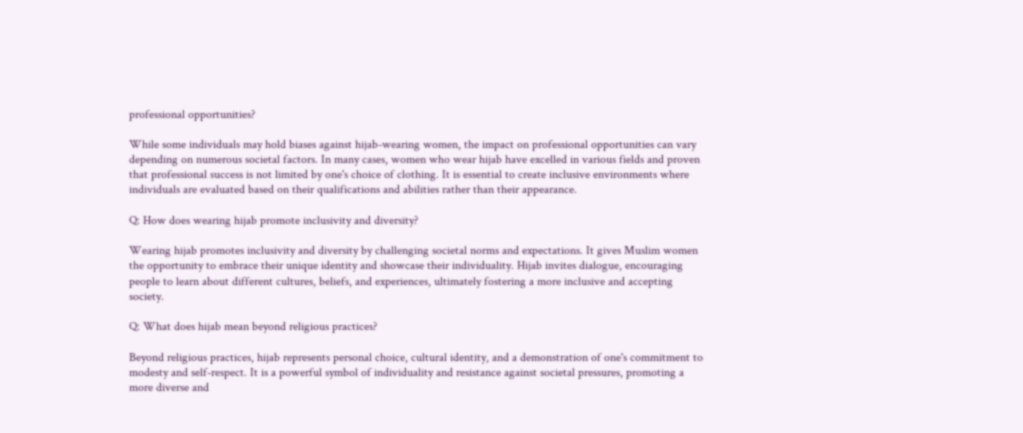professional opportunities?

While some individuals may hold biases against hijab-wearing women, the impact on professional opportunities can vary depending on numerous societal factors. In many cases, women who wear hijab have excelled in various fields and proven that professional success is not limited by one's choice of clothing. It is essential to create inclusive environments where individuals are evaluated based on their qualifications and abilities rather than their appearance.

Q: How does wearing hijab promote inclusivity and diversity?

Wearing hijab promotes inclusivity and diversity by challenging societal norms and expectations. It gives Muslim women the opportunity to embrace their unique identity and showcase their individuality. Hijab invites dialogue, encouraging people to learn about different cultures, beliefs, and experiences, ultimately fostering a more inclusive and accepting society.

Q: What does hijab mean beyond religious practices?

Beyond religious practices, hijab represents personal choice, cultural identity, and a demonstration of one's commitment to modesty and self-respect. It is a powerful symbol of individuality and resistance against societal pressures, promoting a more diverse and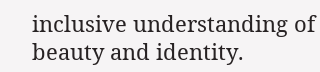inclusive understanding of beauty and identity.